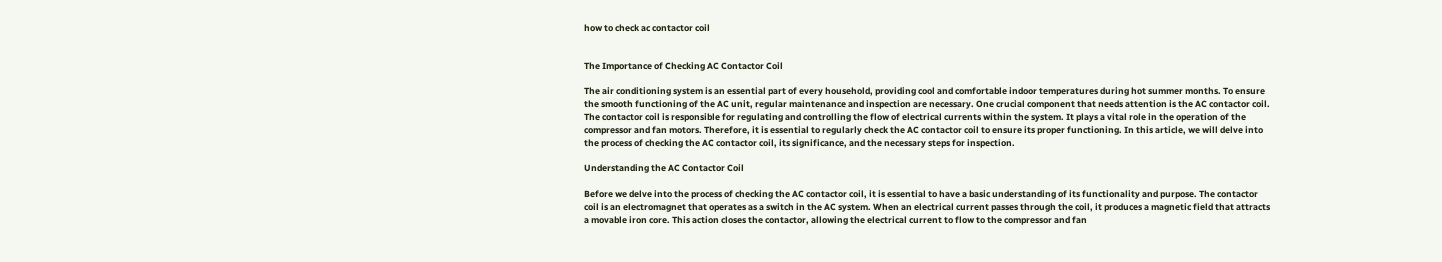how to check ac contactor coil


The Importance of Checking AC Contactor Coil

The air conditioning system is an essential part of every household, providing cool and comfortable indoor temperatures during hot summer months. To ensure the smooth functioning of the AC unit, regular maintenance and inspection are necessary. One crucial component that needs attention is the AC contactor coil. The contactor coil is responsible for regulating and controlling the flow of electrical currents within the system. It plays a vital role in the operation of the compressor and fan motors. Therefore, it is essential to regularly check the AC contactor coil to ensure its proper functioning. In this article, we will delve into the process of checking the AC contactor coil, its significance, and the necessary steps for inspection.

Understanding the AC Contactor Coil

Before we delve into the process of checking the AC contactor coil, it is essential to have a basic understanding of its functionality and purpose. The contactor coil is an electromagnet that operates as a switch in the AC system. When an electrical current passes through the coil, it produces a magnetic field that attracts a movable iron core. This action closes the contactor, allowing the electrical current to flow to the compressor and fan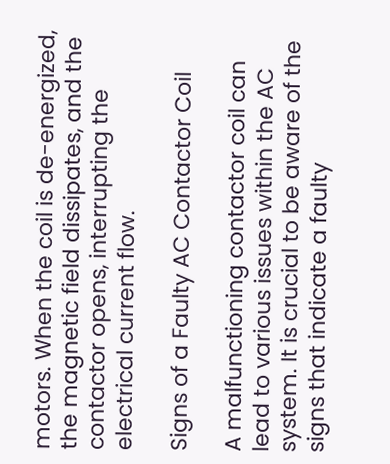motors. When the coil is de-energized, the magnetic field dissipates, and the contactor opens, interrupting the electrical current flow.

Signs of a Faulty AC Contactor Coil

A malfunctioning contactor coil can lead to various issues within the AC system. It is crucial to be aware of the signs that indicate a faulty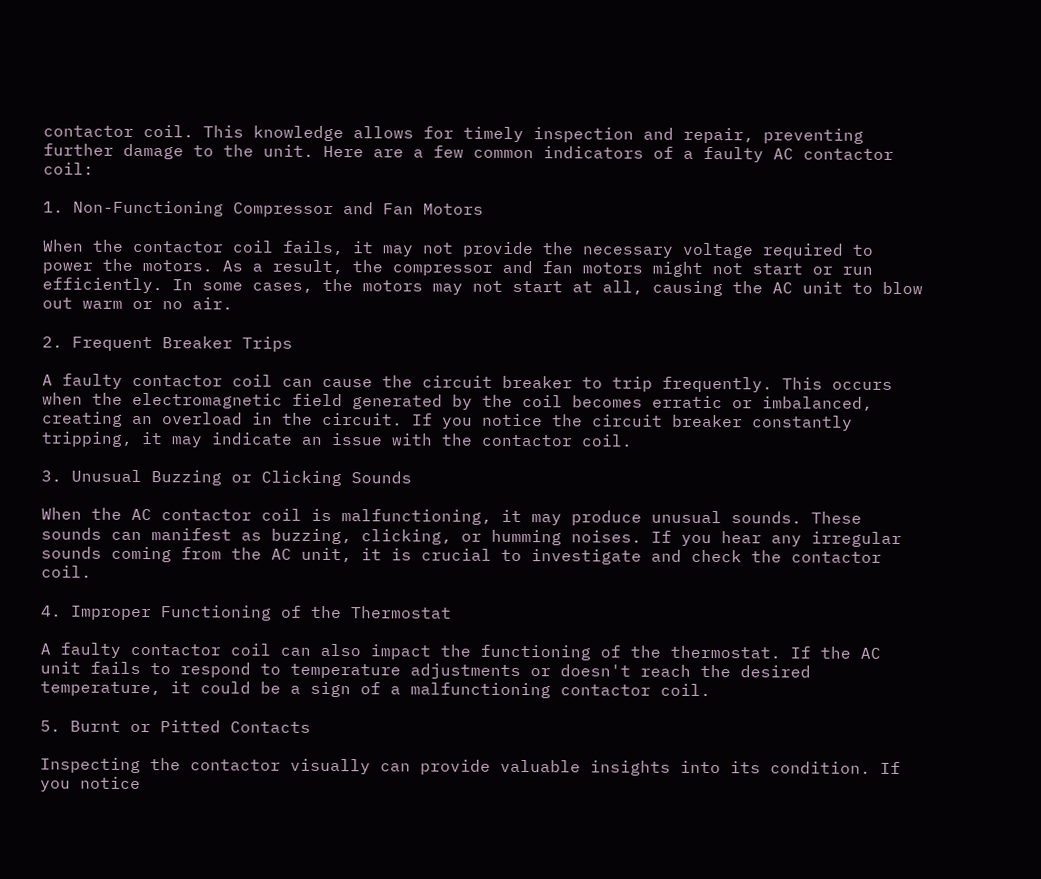contactor coil. This knowledge allows for timely inspection and repair, preventing further damage to the unit. Here are a few common indicators of a faulty AC contactor coil:

1. Non-Functioning Compressor and Fan Motors

When the contactor coil fails, it may not provide the necessary voltage required to power the motors. As a result, the compressor and fan motors might not start or run efficiently. In some cases, the motors may not start at all, causing the AC unit to blow out warm or no air.

2. Frequent Breaker Trips

A faulty contactor coil can cause the circuit breaker to trip frequently. This occurs when the electromagnetic field generated by the coil becomes erratic or imbalanced, creating an overload in the circuit. If you notice the circuit breaker constantly tripping, it may indicate an issue with the contactor coil.

3. Unusual Buzzing or Clicking Sounds

When the AC contactor coil is malfunctioning, it may produce unusual sounds. These sounds can manifest as buzzing, clicking, or humming noises. If you hear any irregular sounds coming from the AC unit, it is crucial to investigate and check the contactor coil.

4. Improper Functioning of the Thermostat

A faulty contactor coil can also impact the functioning of the thermostat. If the AC unit fails to respond to temperature adjustments or doesn't reach the desired temperature, it could be a sign of a malfunctioning contactor coil.

5. Burnt or Pitted Contacts

Inspecting the contactor visually can provide valuable insights into its condition. If you notice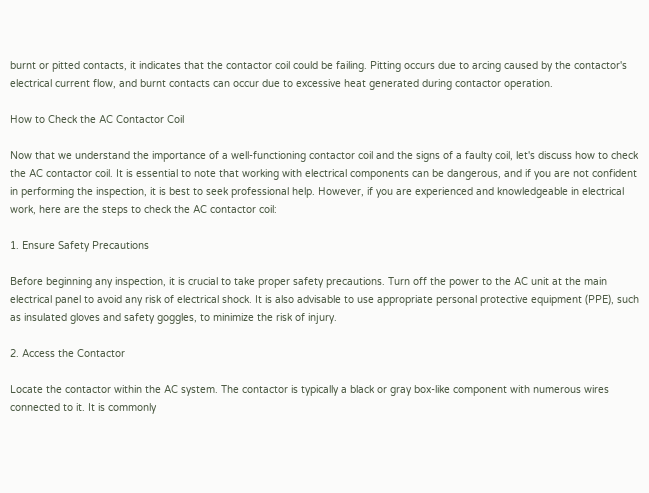burnt or pitted contacts, it indicates that the contactor coil could be failing. Pitting occurs due to arcing caused by the contactor's electrical current flow, and burnt contacts can occur due to excessive heat generated during contactor operation.

How to Check the AC Contactor Coil

Now that we understand the importance of a well-functioning contactor coil and the signs of a faulty coil, let's discuss how to check the AC contactor coil. It is essential to note that working with electrical components can be dangerous, and if you are not confident in performing the inspection, it is best to seek professional help. However, if you are experienced and knowledgeable in electrical work, here are the steps to check the AC contactor coil:

1. Ensure Safety Precautions

Before beginning any inspection, it is crucial to take proper safety precautions. Turn off the power to the AC unit at the main electrical panel to avoid any risk of electrical shock. It is also advisable to use appropriate personal protective equipment (PPE), such as insulated gloves and safety goggles, to minimize the risk of injury.

2. Access the Contactor

Locate the contactor within the AC system. The contactor is typically a black or gray box-like component with numerous wires connected to it. It is commonly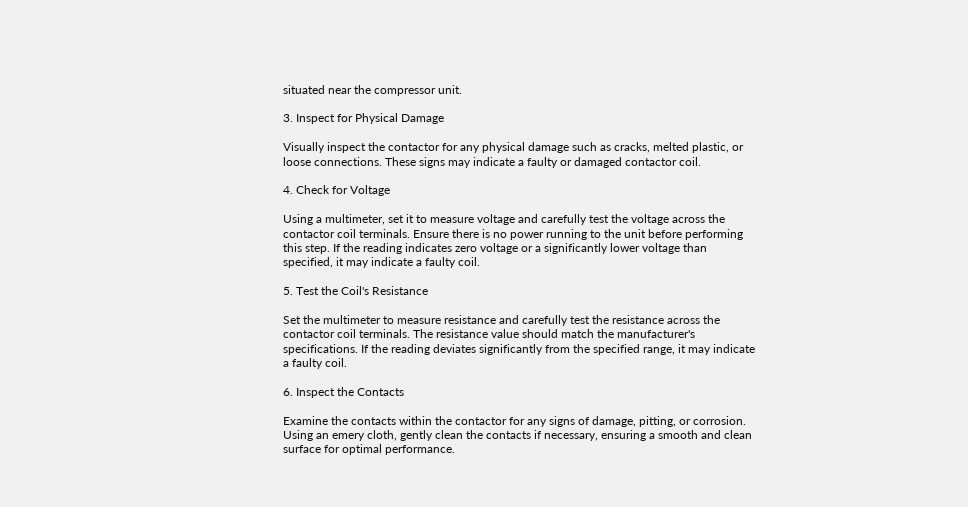situated near the compressor unit.

3. Inspect for Physical Damage

Visually inspect the contactor for any physical damage such as cracks, melted plastic, or loose connections. These signs may indicate a faulty or damaged contactor coil.

4. Check for Voltage

Using a multimeter, set it to measure voltage and carefully test the voltage across the contactor coil terminals. Ensure there is no power running to the unit before performing this step. If the reading indicates zero voltage or a significantly lower voltage than specified, it may indicate a faulty coil.

5. Test the Coil's Resistance

Set the multimeter to measure resistance and carefully test the resistance across the contactor coil terminals. The resistance value should match the manufacturer's specifications. If the reading deviates significantly from the specified range, it may indicate a faulty coil.

6. Inspect the Contacts

Examine the contacts within the contactor for any signs of damage, pitting, or corrosion. Using an emery cloth, gently clean the contacts if necessary, ensuring a smooth and clean surface for optimal performance.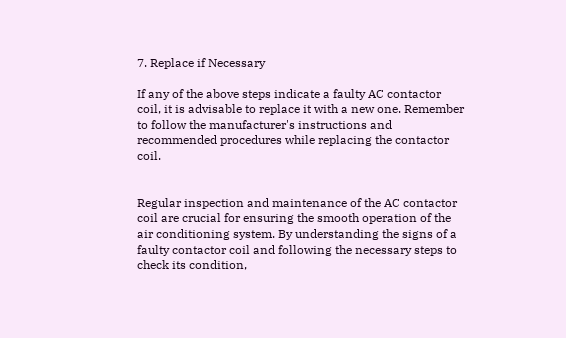7. Replace if Necessary

If any of the above steps indicate a faulty AC contactor coil, it is advisable to replace it with a new one. Remember to follow the manufacturer's instructions and recommended procedures while replacing the contactor coil.


Regular inspection and maintenance of the AC contactor coil are crucial for ensuring the smooth operation of the air conditioning system. By understanding the signs of a faulty contactor coil and following the necessary steps to check its condition,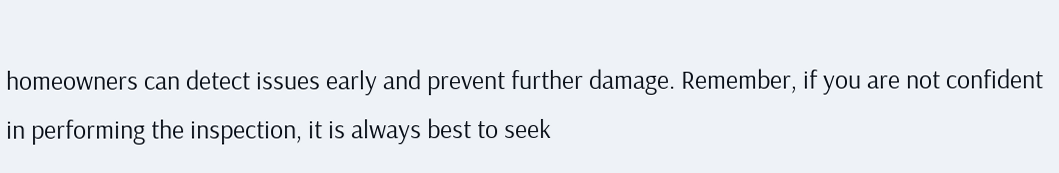homeowners can detect issues early and prevent further damage. Remember, if you are not confident in performing the inspection, it is always best to seek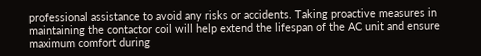professional assistance to avoid any risks or accidents. Taking proactive measures in maintaining the contactor coil will help extend the lifespan of the AC unit and ensure maximum comfort during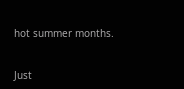hot summer months.


Just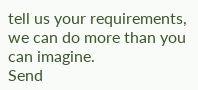tell us your requirements, we can do more than you can imagine.
Send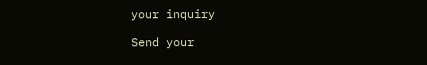your inquiry

Send your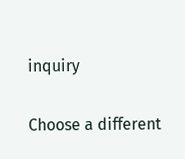inquiry

Choose a different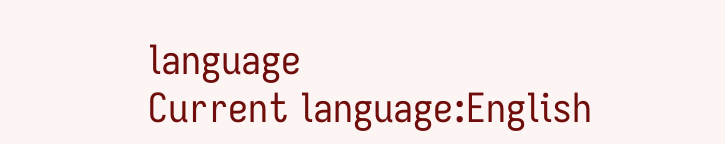language
Current language:English